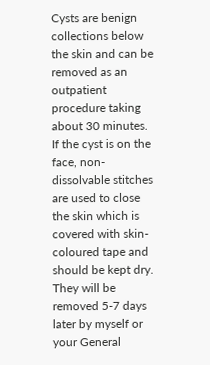Cysts are benign collections below the skin and can be removed as an outpatient procedure taking about 30 minutes. If the cyst is on the face, non-dissolvable stitches are used to close the skin which is covered with skin-coloured tape and should be kept dry. They will be removed 5-7 days later by myself or your General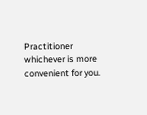Practitioner whichever is more convenient for you.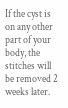If the cyst is on any other part of your body, the stitches will be removed 2 weeks later.